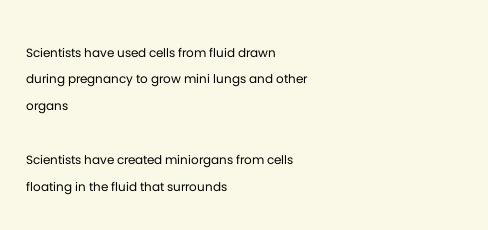Scientists have used cells from fluid drawn during pregnancy to grow mini lungs and other organs

Scientists have created miniorgans from cells floating in the fluid that surrounds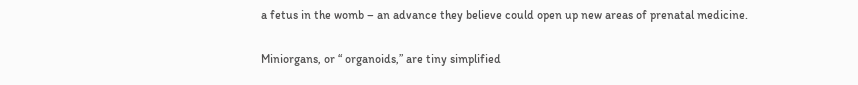a fetus in the womb – an advance they believe could open up new areas of prenatal medicine.

Miniorgans, or “ organoids,” are tiny simplified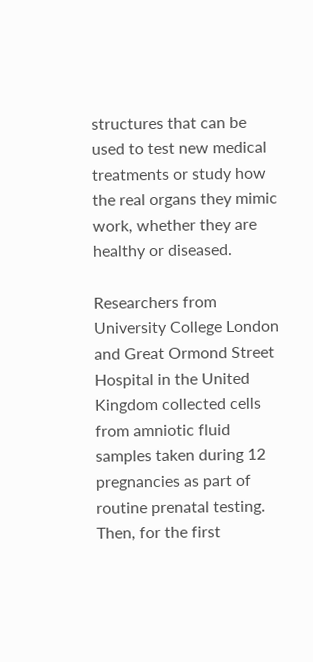structures that can be used to test new medical treatments or study how the real organs they mimic work, whether they are healthy or diseased.

Researchers from University College London and Great Ormond Street Hospital in the United Kingdom collected cells from amniotic fluid samples taken during 12 pregnancies as part of routine prenatal testing. Then, for the first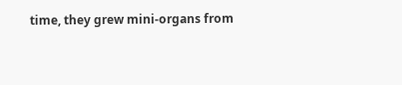time, they grew mini-organs from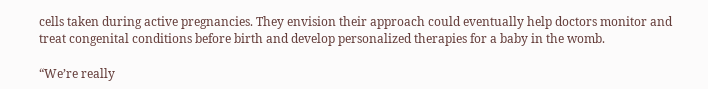cells taken during active pregnancies. They envision their approach could eventually help doctors monitor and treat congenital conditions before birth and develop personalized therapies for a baby in the womb.

“We’re really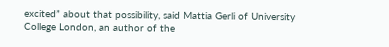excited” about that possibility, said Mattia Gerli of University College London, an author of the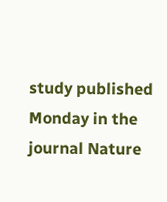study published Monday in the journal Nature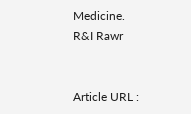Medicine.
R&I Rawr


Article URL :